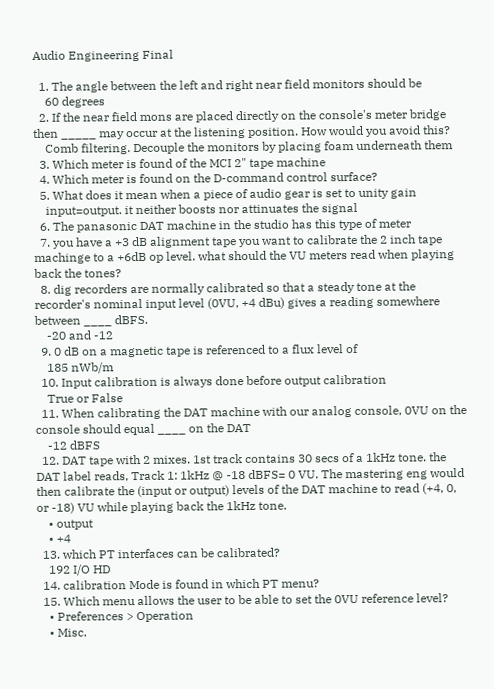Audio Engineering Final

  1. The angle between the left and right near field monitors should be
    60 degrees
  2. If the near field mons are placed directly on the console's meter bridge then _____ may occur at the listening position. How would you avoid this?
    Comb filtering. Decouple the monitors by placing foam underneath them
  3. Which meter is found of the MCI 2" tape machine
  4. Which meter is found on the D-command control surface?
  5. What does it mean when a piece of audio gear is set to unity gain
    input=output. it neither boosts nor attinuates the signal
  6. The panasonic DAT machine in the studio has this type of meter
  7. you have a +3 dB alignment tape you want to calibrate the 2 inch tape machinge to a +6dB op level. what should the VU meters read when playing back the tones?
  8. dig recorders are normally calibrated so that a steady tone at the recorder's nominal input level (0VU, +4 dBu) gives a reading somewhere between ____ dBFS.
    -20 and -12
  9. 0 dB on a magnetic tape is referenced to a flux level of
    185 nWb/m
  10. Input calibration is always done before output calibration
    True or False
  11. When calibrating the DAT machine with our analog console, 0VU on the console should equal ____ on the DAT
    -12 dBFS
  12. DAT tape with 2 mixes. 1st track contains 30 secs of a 1kHz tone. the DAT label reads, Track 1: 1kHz @ -18 dBFS= 0 VU. The mastering eng would then calibrate the (input or output) levels of the DAT machine to read (+4, 0, or -18) VU while playing back the 1kHz tone.
    • output
    • +4
  13. which PT interfaces can be calibrated?
    192 I/O HD
  14. calibration Mode is found in which PT menu?
  15. Which menu allows the user to be able to set the 0VU reference level?
    • Preferences > Operation
    • Misc.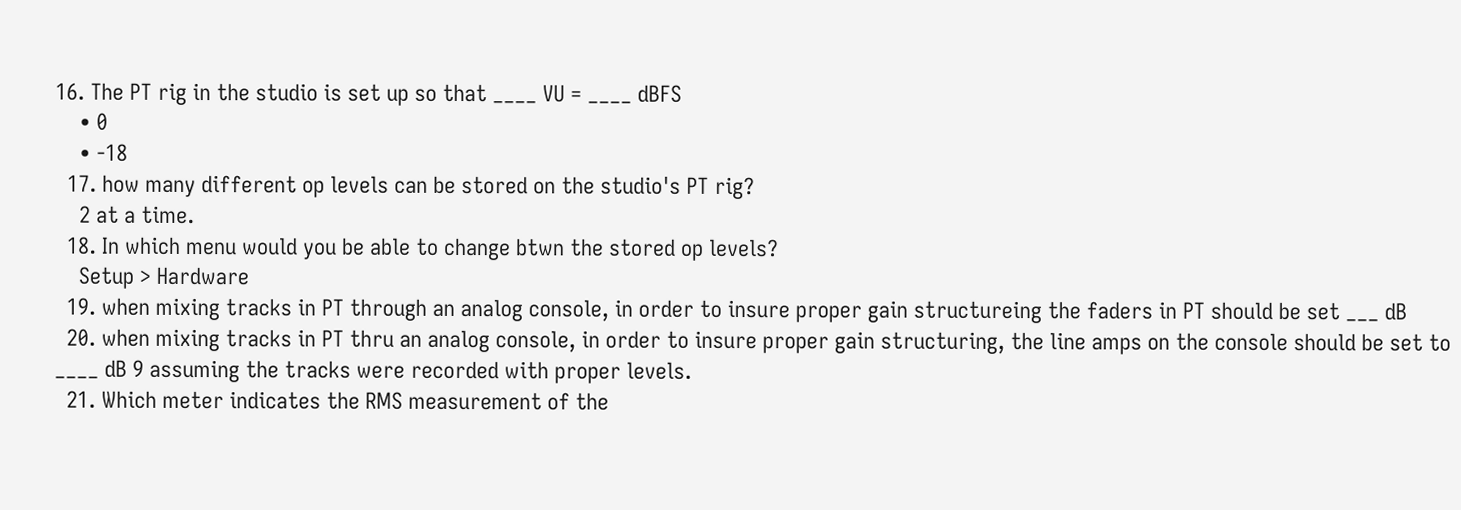16. The PT rig in the studio is set up so that ____ VU = ____ dBFS
    • 0
    • -18
  17. how many different op levels can be stored on the studio's PT rig?
    2 at a time.
  18. In which menu would you be able to change btwn the stored op levels?
    Setup > Hardware
  19. when mixing tracks in PT through an analog console, in order to insure proper gain structureing the faders in PT should be set ___ dB
  20. when mixing tracks in PT thru an analog console, in order to insure proper gain structuring, the line amps on the console should be set to ____ dB 9 assuming the tracks were recorded with proper levels.
  21. Which meter indicates the RMS measurement of the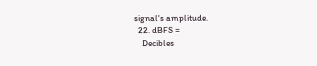signal's amplitude.
  22. dBFS =
    Decibles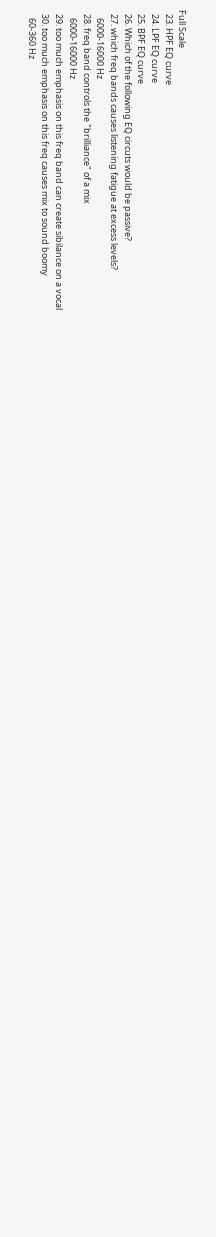Full Scale
  23. HPF EQ curve
  24. LPF EQ curve
  25. BPF EQ curve
  26. Which of the following EQ circuts would be passive?
  27. which freq bands causes listening fatigue at excess levels?
    6000-16000 Hz
  28. freq band controls the "brilliance" of a mix
    6000-16000 Hz
  29. too much emphasis on this freq band can create sibilance on a vocal
  30. too much emphasis on this freq causes mix to sound boomy
    60-360 Hz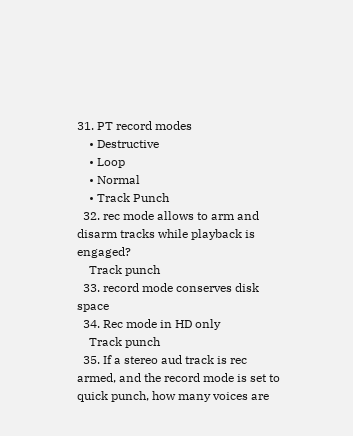31. PT record modes
    • Destructive
    • Loop
    • Normal
    • Track Punch
  32. rec mode allows to arm and disarm tracks while playback is engaged?
    Track punch
  33. record mode conserves disk space
  34. Rec mode in HD only
    Track punch
  35. If a stereo aud track is rec armed, and the record mode is set to quick punch, how many voices are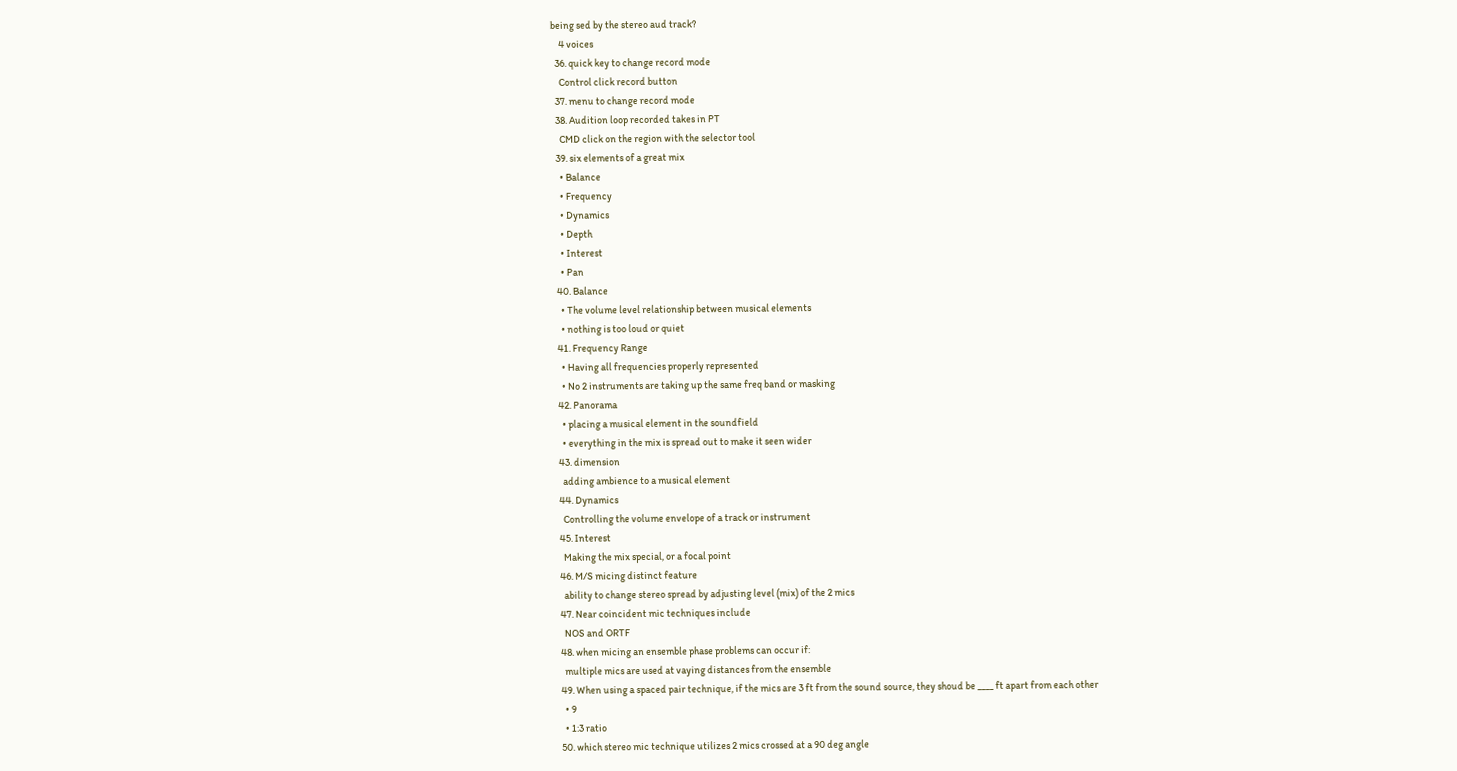being sed by the stereo aud track?
    4 voices
  36. quick key to change record mode
    Control click record button
  37. menu to change record mode
  38. Audition loop recorded takes in PT
    CMD click on the region with the selector tool
  39. six elements of a great mix
    • Balance
    • Frequency
    • Dynamics
    • Depth
    • Interest
    • Pan
  40. Balance
    • The volume level relationship between musical elements
    • nothing is too loud or quiet
  41. Frequency Range
    • Having all frequencies properly represented
    • No 2 instruments are taking up the same freq band or masking
  42. Panorama
    • placing a musical element in the soundfield
    • everything in the mix is spread out to make it seen wider
  43. dimension
    adding ambience to a musical element
  44. Dynamics
    Controlling the volume envelope of a track or instrument
  45. Interest
    Making the mix special, or a focal point
  46. M/S micing distinct feature
    ability to change stereo spread by adjusting level (mix) of the 2 mics
  47. Near coincident mic techniques include
    NOS and ORTF
  48. when micing an ensemble phase problems can occur if:
    multiple mics are used at vaying distances from the ensemble
  49. When using a spaced pair technique, if the mics are 3 ft from the sound source, they shoud be ____ ft apart from each other
    • 9
    • 1:3 ratio
  50. which stereo mic technique utilizes 2 mics crossed at a 90 deg angle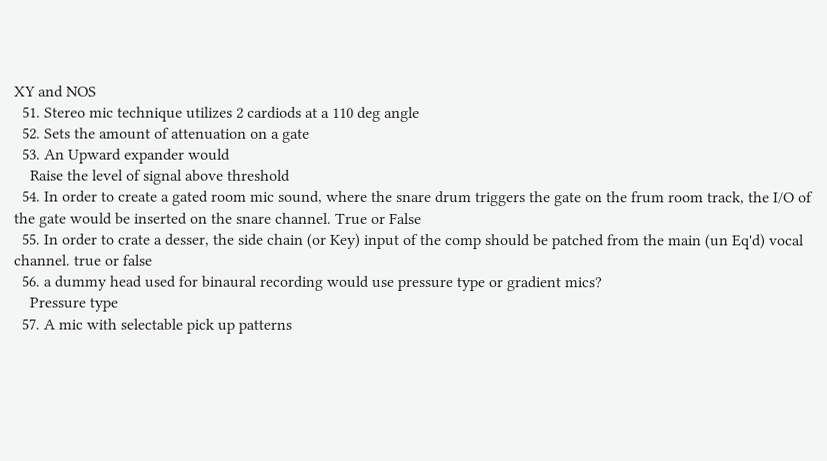XY and NOS
  51. Stereo mic technique utilizes 2 cardiods at a 110 deg angle
  52. Sets the amount of attenuation on a gate
  53. An Upward expander would
    Raise the level of signal above threshold
  54. In order to create a gated room mic sound, where the snare drum triggers the gate on the frum room track, the I/O of the gate would be inserted on the snare channel. True or False
  55. In order to crate a desser, the side chain (or Key) input of the comp should be patched from the main (un Eq'd) vocal channel. true or false
  56. a dummy head used for binaural recording would use pressure type or gradient mics?
    Pressure type
  57. A mic with selectable pick up patterns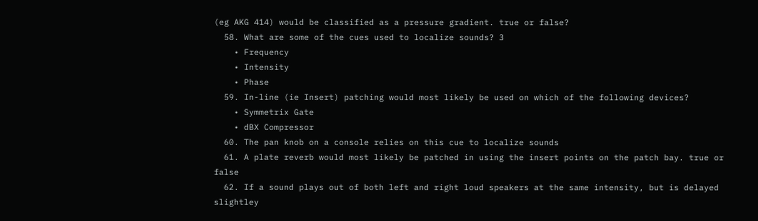(eg AKG 414) would be classified as a pressure gradient. true or false?
  58. What are some of the cues used to localize sounds? 3
    • Frequency
    • Intensity
    • Phase
  59. In-line (ie Insert) patching would most likely be used on which of the following devices?
    • Symmetrix Gate
    • dBX Compressor
  60. The pan knob on a console relies on this cue to localize sounds
  61. A plate reverb would most likely be patched in using the insert points on the patch bay. true or false
  62. If a sound plays out of both left and right loud speakers at the same intensity, but is delayed slightley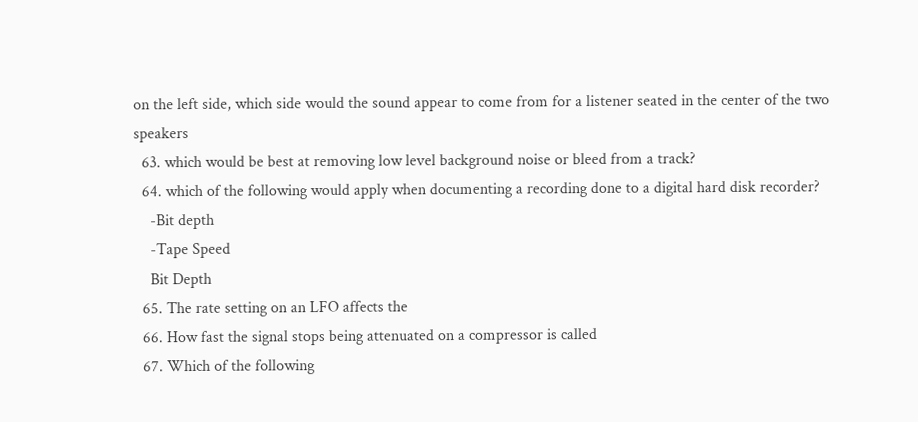on the left side, which side would the sound appear to come from for a listener seated in the center of the two speakers
  63. which would be best at removing low level background noise or bleed from a track?
  64. which of the following would apply when documenting a recording done to a digital hard disk recorder?
    -Bit depth
    -Tape Speed
    Bit Depth
  65. The rate setting on an LFO affects the
  66. How fast the signal stops being attenuated on a compressor is called
  67. Which of the following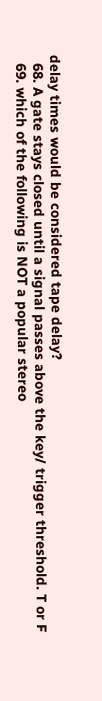delay times would be considered tape delay?
  68. A gate stays closed until a signal passes above the key/ trigger threshold. T or F
  69. which of the following is NOT a popular stereo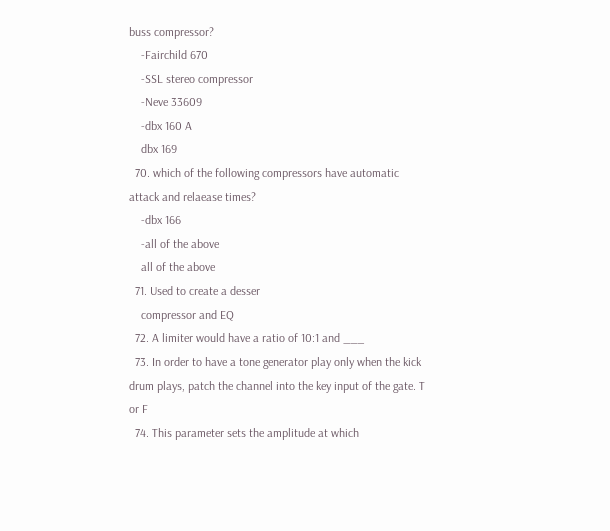buss compressor?
    -Fairchild 670
    -SSL stereo compressor
    -Neve 33609
    -dbx 160 A
    dbx 169
  70. which of the following compressors have automatic attack and relaease times?
    -dbx 166
    -all of the above
    all of the above
  71. Used to create a desser
    compressor and EQ
  72. A limiter would have a ratio of 10:1 and ___
  73. In order to have a tone generator play only when the kick drum plays, patch the channel into the key input of the gate. T or F
  74. This parameter sets the amplitude at which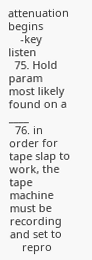attenuation begins
    -key listen
  75. Hold param most likely found on a ____
  76. in order for tape slap to work, the tape machine must be recording and set to
    repro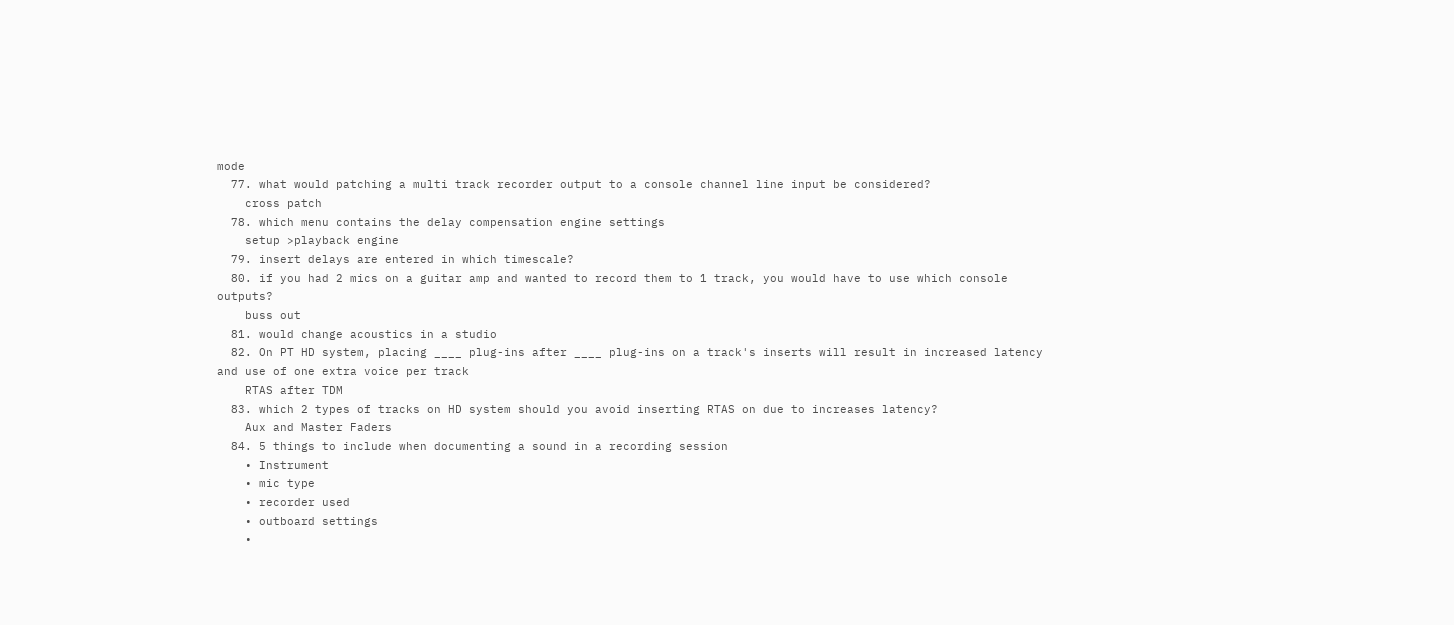mode
  77. what would patching a multi track recorder output to a console channel line input be considered?
    cross patch
  78. which menu contains the delay compensation engine settings
    setup >playback engine
  79. insert delays are entered in which timescale?
  80. if you had 2 mics on a guitar amp and wanted to record them to 1 track, you would have to use which console outputs?
    buss out
  81. would change acoustics in a studio
  82. On PT HD system, placing ____ plug-ins after ____ plug-ins on a track's inserts will result in increased latency and use of one extra voice per track
    RTAS after TDM
  83. which 2 types of tracks on HD system should you avoid inserting RTAS on due to increases latency?
    Aux and Master Faders
  84. 5 things to include when documenting a sound in a recording session
    • Instrument
    • mic type
    • recorder used
    • outboard settings
    •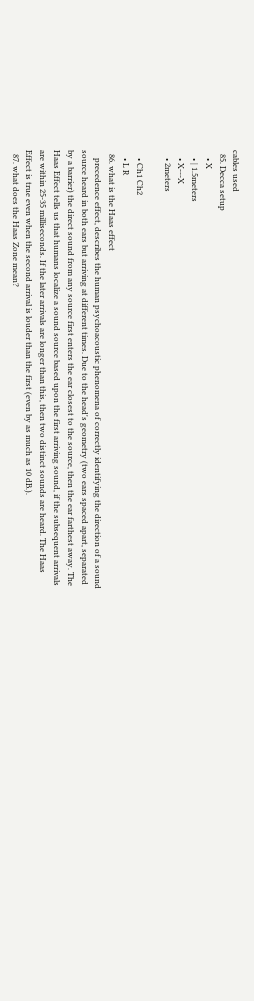cables used
  85. Decca setup
    • X
    • | 1.5meters
    • X---X
    • 2meters

    • Ch1 Ch2
    • L R
  86. what is the Haas effect
    precedence effect, describes the human psychoacoustic phenomena of correctly identifying the direction of a sound source heard in both ears but arriving at different times. Due to the head's geometry (two ears spaced apart, separated by a barrier) the direct sound from any source first enters the ear closest to the source, then the ear farthest away. The Haas Effect tells us that humans localize a sound source based upon the first arriving sound, if the subsequent arrivals are within 25-35 milliseconds. If the later arrivals are longer than this, then two distinct sounds are heard. The Haas Effect is true even when the second arrival is louder than the first (even by as much as 10 dB.).
  87. what does the Haas Zone mean?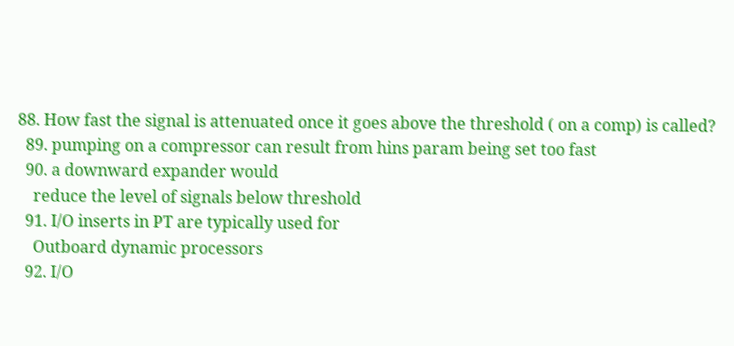88. How fast the signal is attenuated once it goes above the threshold ( on a comp) is called?
  89. pumping on a compressor can result from hins param being set too fast
  90. a downward expander would
    reduce the level of signals below threshold
  91. I/O inserts in PT are typically used for
    Outboard dynamic processors
  92. I/O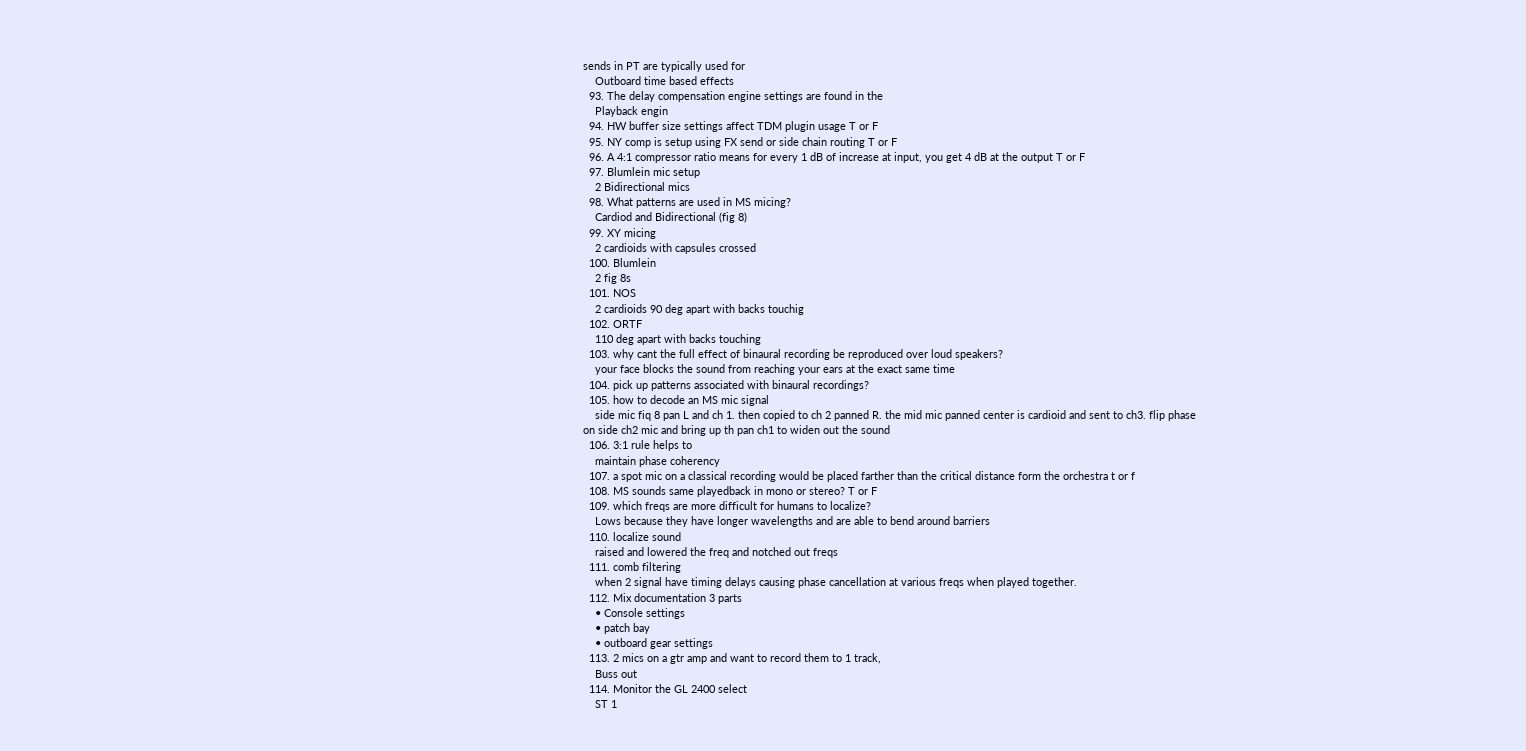sends in PT are typically used for
    Outboard time based effects
  93. The delay compensation engine settings are found in the
    Playback engin
  94. HW buffer size settings affect TDM plugin usage T or F
  95. NY comp is setup using FX send or side chain routing T or F
  96. A 4:1 compressor ratio means for every 1 dB of increase at input, you get 4 dB at the output T or F
  97. Blumlein mic setup
    2 Bidirectional mics
  98. What patterns are used in MS micing?
    Cardiod and Bidirectional (fig 8)
  99. XY micing
    2 cardioids with capsules crossed
  100. Blumlein
    2 fig 8s
  101. NOS
    2 cardioids 90 deg apart with backs touchig
  102. ORTF
    110 deg apart with backs touching
  103. why cant the full effect of binaural recording be reproduced over loud speakers?
    your face blocks the sound from reaching your ears at the exact same time
  104. pick up patterns associated with binaural recordings?
  105. how to decode an MS mic signal
    side mic fiq 8 pan L and ch 1. then copied to ch 2 panned R. the mid mic panned center is cardioid and sent to ch3. flip phase on side ch2 mic and bring up th pan ch1 to widen out the sound
  106. 3:1 rule helps to
    maintain phase coherency
  107. a spot mic on a classical recording would be placed farther than the critical distance form the orchestra t or f
  108. MS sounds same playedback in mono or stereo? T or F
  109. which freqs are more difficult for humans to localize?
    Lows because they have longer wavelengths and are able to bend around barriers
  110. localize sound
    raised and lowered the freq and notched out freqs
  111. comb filtering
    when 2 signal have timing delays causing phase cancellation at various freqs when played together.
  112. Mix documentation 3 parts
    • Console settings
    • patch bay
    • outboard gear settings
  113. 2 mics on a gtr amp and want to record them to 1 track,
    Buss out
  114. Monitor the GL 2400 select
    ST 1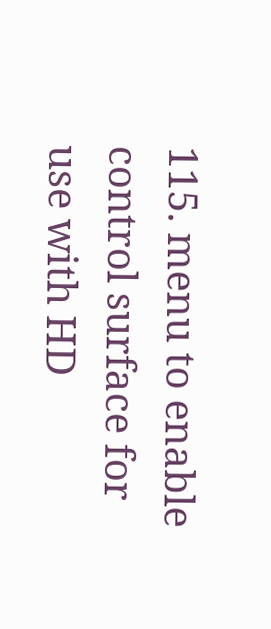115. menu to enable control surface for use with HD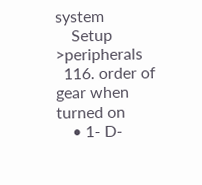system
    Setup >peripherals
  116. order of gear when turned on
    • 1- D-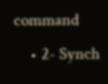command
    • 2- Synch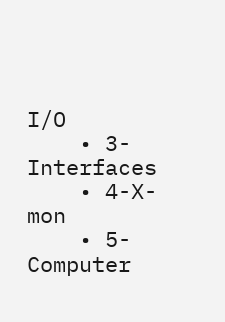I/O
    • 3-Interfaces
    • 4-X-mon
    • 5-Computer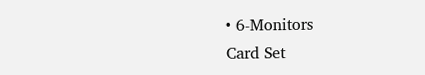• 6-Monitors
Card Set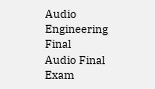Audio Engineering Final
Audio Final Exam